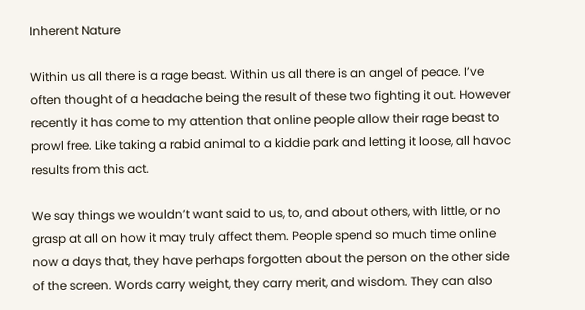Inherent Nature

Within us all there is a rage beast. Within us all there is an angel of peace. I’ve often thought of a headache being the result of these two fighting it out. However recently it has come to my attention that online people allow their rage beast to prowl free. Like taking a rabid animal to a kiddie park and letting it loose, all havoc results from this act.

We say things we wouldn’t want said to us, to, and about others, with little, or no grasp at all on how it may truly affect them. People spend so much time online now a days that, they have perhaps forgotten about the person on the other side of the screen. Words carry weight, they carry merit, and wisdom. They can also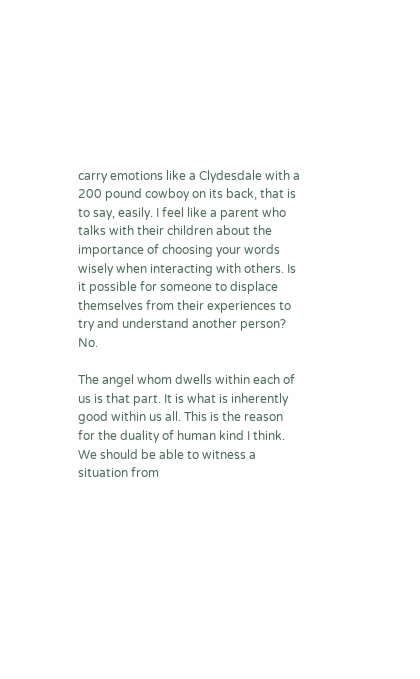carry emotions like a Clydesdale with a 200 pound cowboy on its back, that is to say, easily. I feel like a parent who talks with their children about the importance of choosing your words wisely when interacting with others. Is it possible for someone to displace themselves from their experiences to try and understand another person? No.

The angel whom dwells within each of us is that part. It is what is inherently good within us all. This is the reason for the duality of human kind I think. We should be able to witness a situation from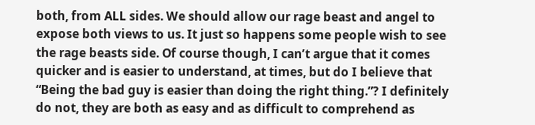both, from ALL sides. We should allow our rage beast and angel to expose both views to us. It just so happens some people wish to see the rage beasts side. Of course though, I can’t argue that it comes quicker and is easier to understand, at times, but do I believe that “Being the bad guy is easier than doing the right thing.”? I definitely do not, they are both as easy and as difficult to comprehend as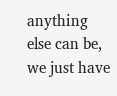anything else can be, we just have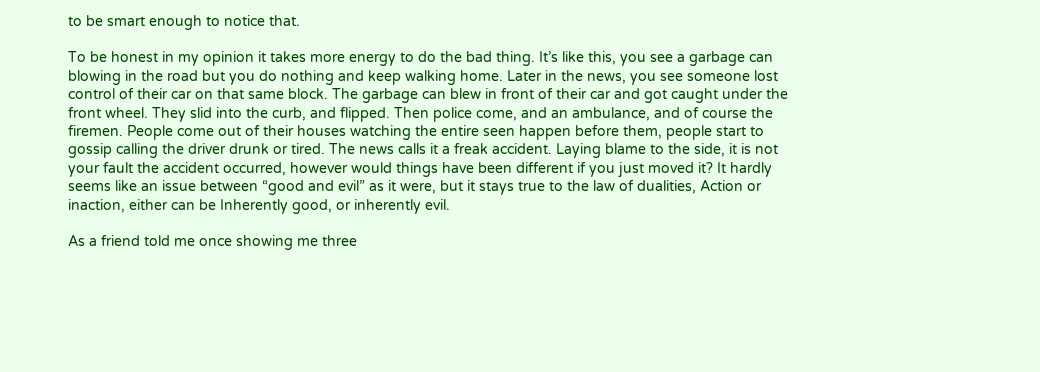to be smart enough to notice that.

To be honest in my opinion it takes more energy to do the bad thing. It’s like this, you see a garbage can blowing in the road but you do nothing and keep walking home. Later in the news, you see someone lost control of their car on that same block. The garbage can blew in front of their car and got caught under the front wheel. They slid into the curb, and flipped. Then police come, and an ambulance, and of course the firemen. People come out of their houses watching the entire seen happen before them, people start to gossip calling the driver drunk or tired. The news calls it a freak accident. Laying blame to the side, it is not your fault the accident occurred, however would things have been different if you just moved it? It hardly seems like an issue between “good and evil” as it were, but it stays true to the law of dualities, Action or inaction, either can be Inherently good, or inherently evil.

As a friend told me once showing me three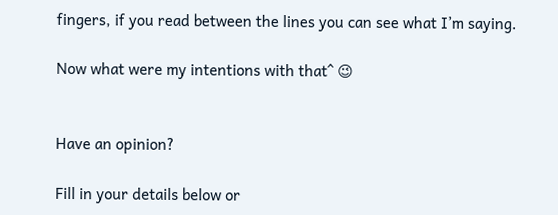fingers, if you read between the lines you can see what I’m saying.

Now what were my intentions with that^ 😉


Have an opinion?

Fill in your details below or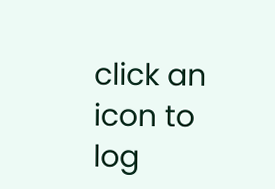click an icon to log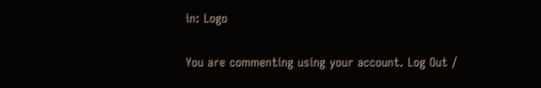in: Logo

You are commenting using your account. Log Out /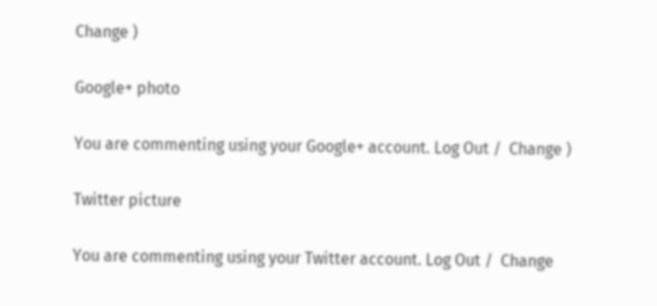Change )

Google+ photo

You are commenting using your Google+ account. Log Out /  Change )

Twitter picture

You are commenting using your Twitter account. Log Out /  Change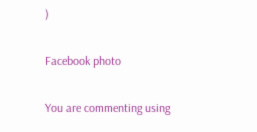)

Facebook photo

You are commenting using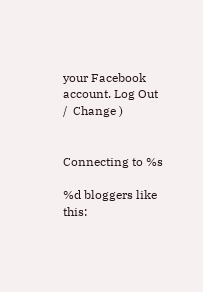your Facebook account. Log Out /  Change )


Connecting to %s

%d bloggers like this: